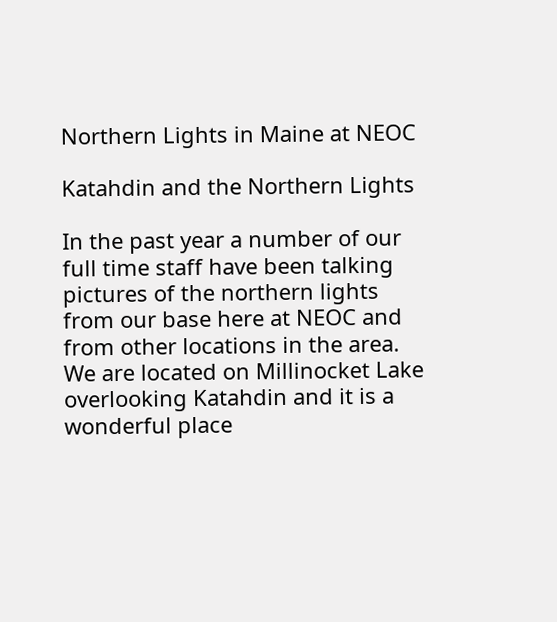Northern Lights in Maine at NEOC

Katahdin and the Northern Lights

In the past year a number of our full time staff have been talking pictures of the northern lights from our base here at NEOC and from other locations in the area.  We are located on Millinocket Lake overlooking Katahdin and it is a wonderful place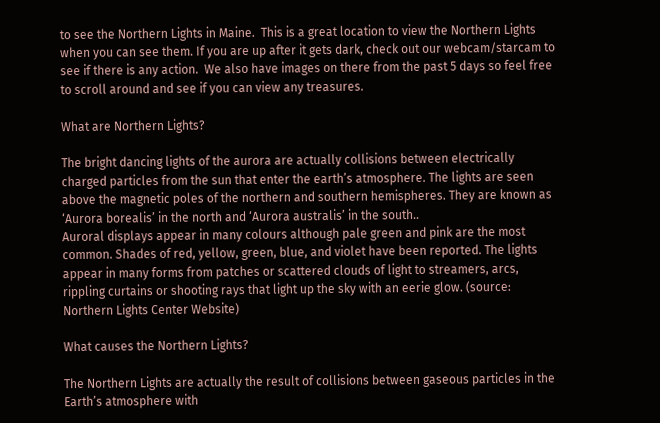to see the Northern Lights in Maine.  This is a great location to view the Northern Lights when you can see them. If you are up after it gets dark, check out our webcam/starcam to see if there is any action.  We also have images on there from the past 5 days so feel free to scroll around and see if you can view any treasures.

What are Northern Lights?

The bright dancing lights of the aurora are actually collisions between electrically charged particles from the sun that enter the earth’s atmosphere. The lights are seen above the magnetic poles of the northern and southern hemispheres. They are known as ‘Aurora borealis’ in the north and ‘Aurora australis’ in the south..
Auroral displays appear in many colours although pale green and pink are the most common. Shades of red, yellow, green, blue, and violet have been reported. The lights appear in many forms from patches or scattered clouds of light to streamers, arcs, rippling curtains or shooting rays that light up the sky with an eerie glow. (source: Northern Lights Center Website)

What causes the Northern Lights?

The Northern Lights are actually the result of collisions between gaseous particles in the Earth’s atmosphere with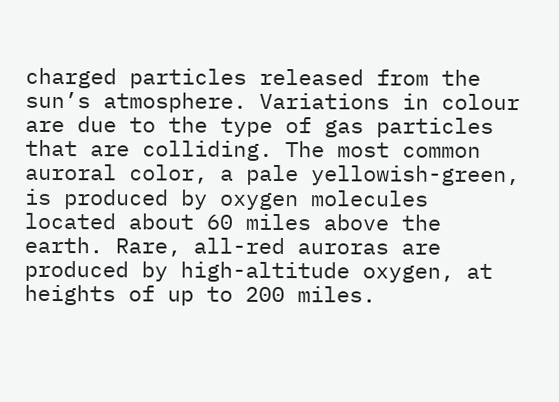charged particles released from the sun’s atmosphere. Variations in colour are due to the type of gas particles that are colliding. The most common auroral color, a pale yellowish-green, is produced by oxygen molecules located about 60 miles above the earth. Rare, all-red auroras are produced by high-altitude oxygen, at heights of up to 200 miles.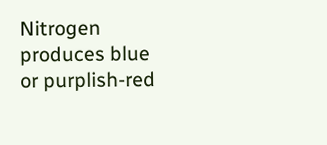Nitrogen produces blue or purplish-red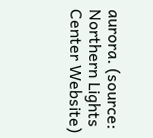aurora. (source: Northern Lights Center Website)